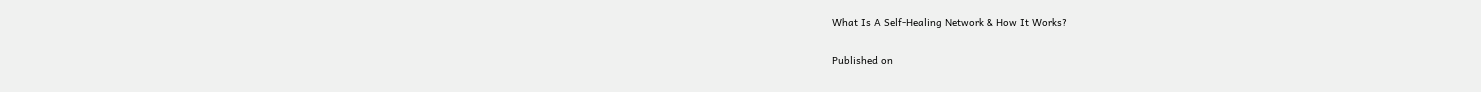What Is A Self-Healing Network & How It Works?

Published on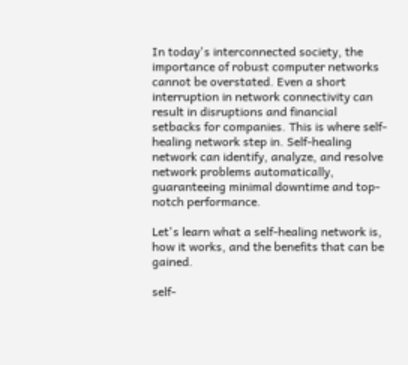In today's interconnected society, the importance of robust computer networks cannot be overstated. Even a short interruption in network connectivity can result in disruptions and financial setbacks for companies. This is where self-healing network step in. Self-healing network can identify, analyze, and resolve network problems automatically, guaranteeing minimal downtime and top-notch performance.

Let's learn what a self-healing network is, how it works, and the benefits that can be gained.

self-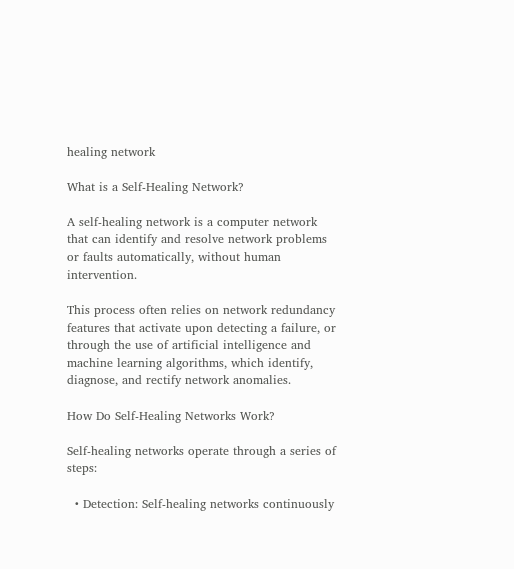healing network

What is a Self-Healing Network?

A self-healing network is a computer network that can identify and resolve network problems or faults automatically, without human intervention.

This process often relies on network redundancy features that activate upon detecting a failure, or through the use of artificial intelligence and machine learning algorithms, which identify, diagnose, and rectify network anomalies.

How Do Self-Healing Networks Work?

Self-healing networks operate through a series of steps:

  • Detection: Self-healing networks continuously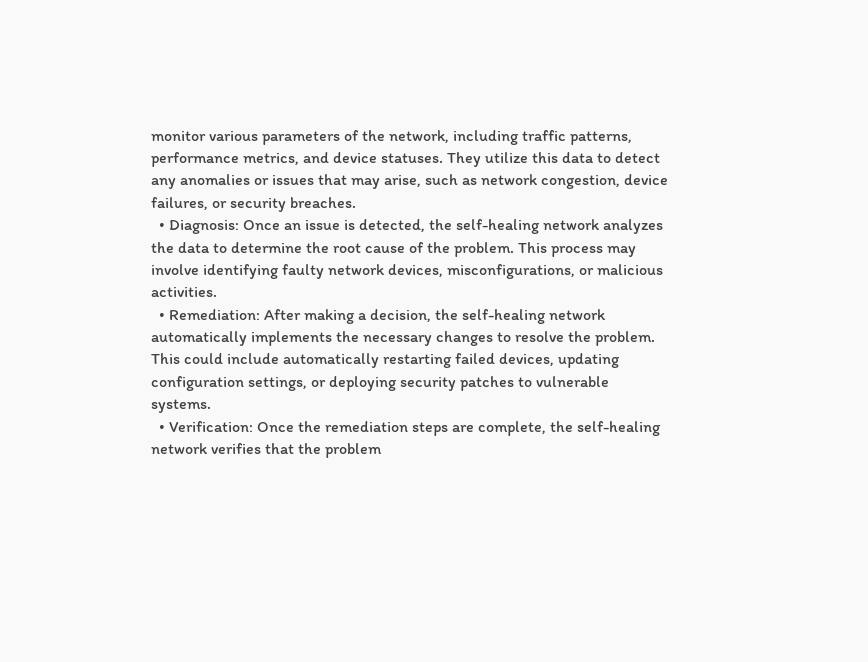monitor various parameters of the network, including traffic patterns, performance metrics, and device statuses. They utilize this data to detect any anomalies or issues that may arise, such as network congestion, device failures, or security breaches.
  • Diagnosis: Once an issue is detected, the self-healing network analyzes the data to determine the root cause of the problem. This process may involve identifying faulty network devices, misconfigurations, or malicious activities.
  • Remediation: After making a decision, the self-healing network automatically implements the necessary changes to resolve the problem. This could include automatically restarting failed devices, updating configuration settings, or deploying security patches to vulnerable systems.
  • Verification: Once the remediation steps are complete, the self-healing network verifies that the problem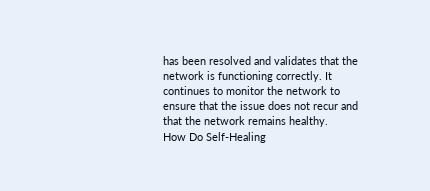has been resolved and validates that the network is functioning correctly. It continues to monitor the network to ensure that the issue does not recur and that the network remains healthy.
How Do Self-Healing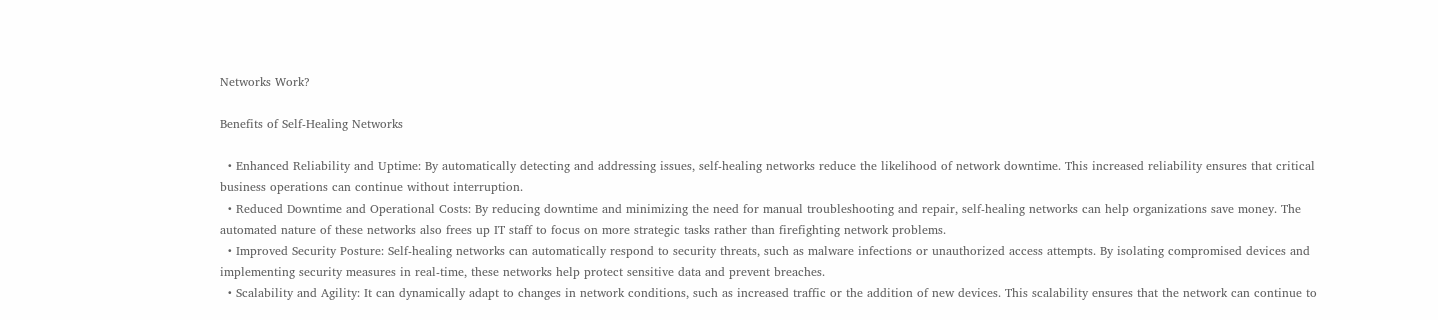Networks Work?

Benefits of Self-Healing Networks

  • Enhanced Reliability and Uptime: By automatically detecting and addressing issues, self-healing networks reduce the likelihood of network downtime. This increased reliability ensures that critical business operations can continue without interruption.
  • Reduced Downtime and Operational Costs: By reducing downtime and minimizing the need for manual troubleshooting and repair, self-healing networks can help organizations save money. The automated nature of these networks also frees up IT staff to focus on more strategic tasks rather than firefighting network problems.
  • Improved Security Posture: Self-healing networks can automatically respond to security threats, such as malware infections or unauthorized access attempts. By isolating compromised devices and implementing security measures in real-time, these networks help protect sensitive data and prevent breaches.
  • Scalability and Agility: It can dynamically adapt to changes in network conditions, such as increased traffic or the addition of new devices. This scalability ensures that the network can continue to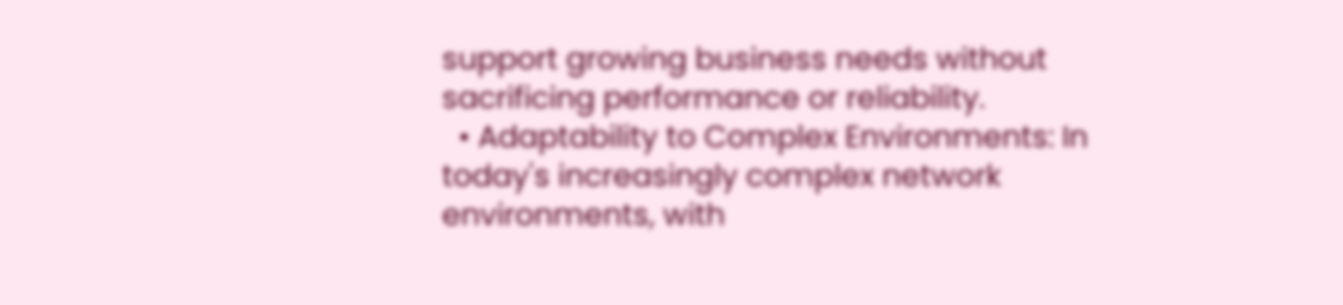support growing business needs without sacrificing performance or reliability.
  • Adaptability to Complex Environments: In today's increasingly complex network environments, with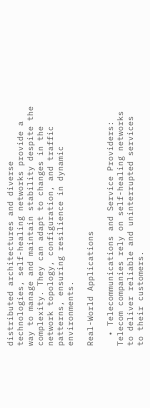distributed architectures and diverse technologies, self-healing networks provide a way to manage and maintain stability despite the complexity. They can adapt to changes in the network topology, configuration, and traffic patterns, ensuring resilience in dynamic environments.

Real-World Applications

  • Telecommunications and Service Providers: Telecom companies rely on self-healing networks to deliver reliable and uninterrupted services to their customers.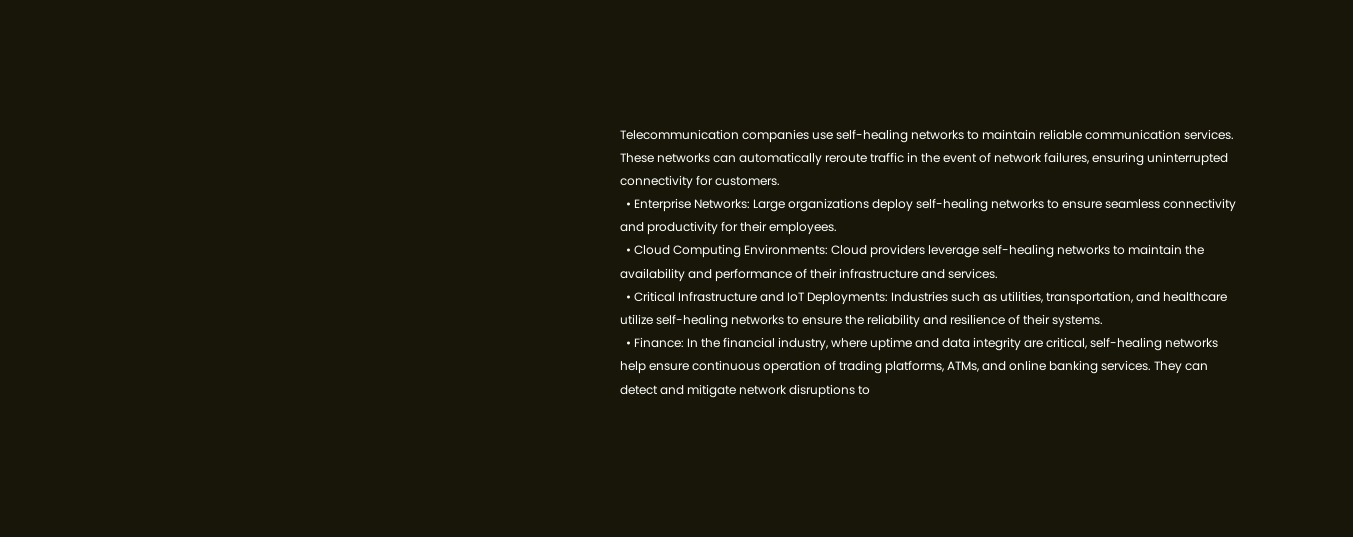Telecommunication companies use self-healing networks to maintain reliable communication services. These networks can automatically reroute traffic in the event of network failures, ensuring uninterrupted connectivity for customers.
  • Enterprise Networks: Large organizations deploy self-healing networks to ensure seamless connectivity and productivity for their employees.
  • Cloud Computing Environments: Cloud providers leverage self-healing networks to maintain the availability and performance of their infrastructure and services.
  • Critical Infrastructure and IoT Deployments: Industries such as utilities, transportation, and healthcare utilize self-healing networks to ensure the reliability and resilience of their systems.
  • Finance: In the financial industry, where uptime and data integrity are critical, self-healing networks help ensure continuous operation of trading platforms, ATMs, and online banking services. They can detect and mitigate network disruptions to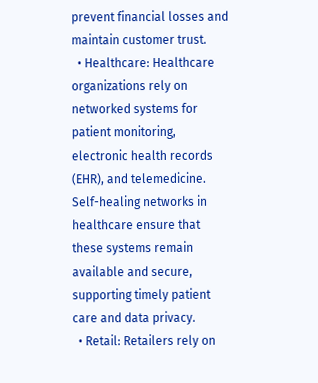prevent financial losses and maintain customer trust.
  • Healthcare: Healthcare organizations rely on networked systems for patient monitoring, electronic health records (EHR), and telemedicine. Self-healing networks in healthcare ensure that these systems remain available and secure, supporting timely patient care and data privacy.
  • Retail: Retailers rely on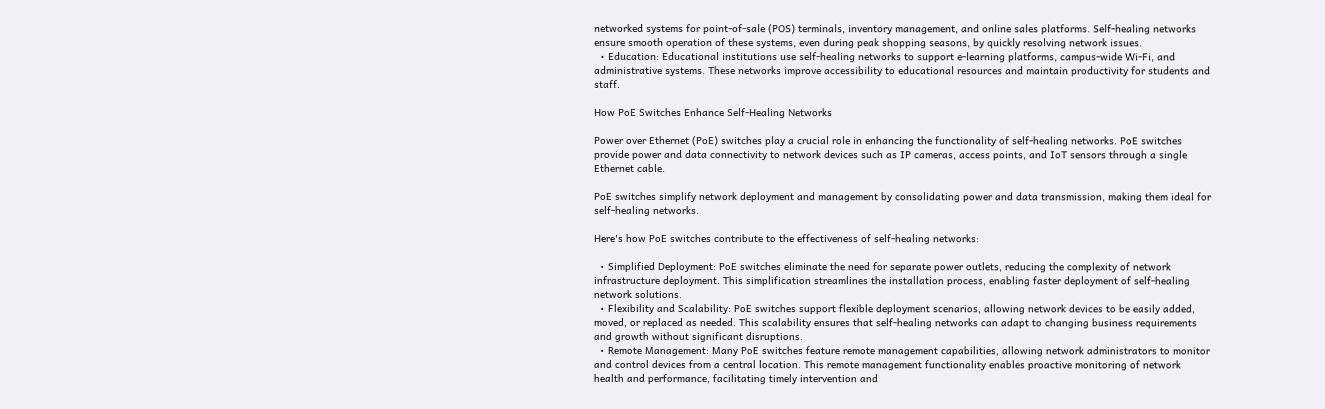networked systems for point-of-sale (POS) terminals, inventory management, and online sales platforms. Self-healing networks ensure smooth operation of these systems, even during peak shopping seasons, by quickly resolving network issues.
  • Education: Educational institutions use self-healing networks to support e-learning platforms, campus-wide Wi-Fi, and administrative systems. These networks improve accessibility to educational resources and maintain productivity for students and staff.

How PoE Switches Enhance Self-Healing Networks

Power over Ethernet (PoE) switches play a crucial role in enhancing the functionality of self-healing networks. PoE switches provide power and data connectivity to network devices such as IP cameras, access points, and IoT sensors through a single Ethernet cable.

PoE switches simplify network deployment and management by consolidating power and data transmission, making them ideal for self-healing networks.

Here's how PoE switches contribute to the effectiveness of self-healing networks:

  • Simplified Deployment: PoE switches eliminate the need for separate power outlets, reducing the complexity of network infrastructure deployment. This simplification streamlines the installation process, enabling faster deployment of self-healing network solutions.
  • Flexibility and Scalability: PoE switches support flexible deployment scenarios, allowing network devices to be easily added, moved, or replaced as needed. This scalability ensures that self-healing networks can adapt to changing business requirements and growth without significant disruptions.
  • Remote Management: Many PoE switches feature remote management capabilities, allowing network administrators to monitor and control devices from a central location. This remote management functionality enables proactive monitoring of network health and performance, facilitating timely intervention and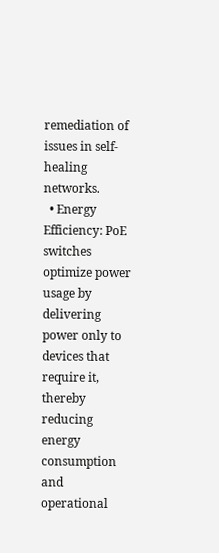remediation of issues in self-healing networks.
  • Energy Efficiency: PoE switches optimize power usage by delivering power only to devices that require it, thereby reducing energy consumption and operational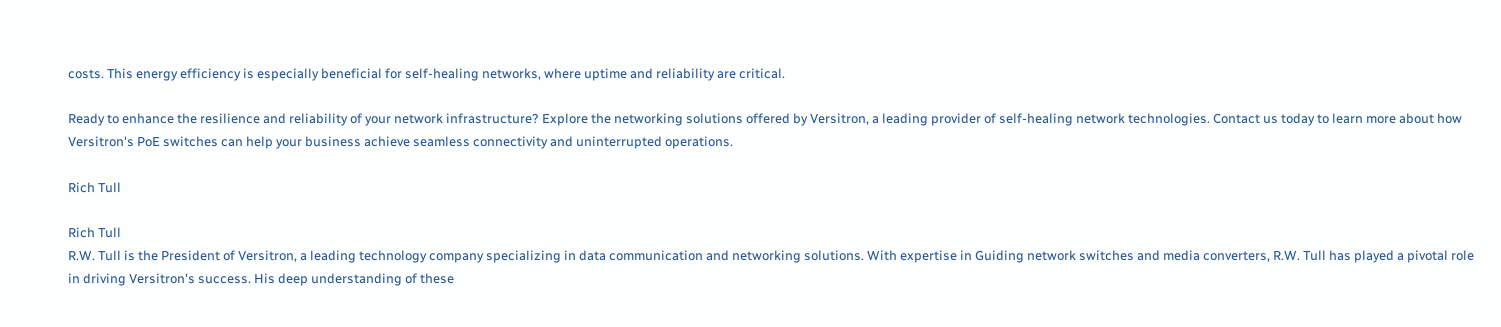costs. This energy efficiency is especially beneficial for self-healing networks, where uptime and reliability are critical.

Ready to enhance the resilience and reliability of your network infrastructure? Explore the networking solutions offered by Versitron, a leading provider of self-healing network technologies. Contact us today to learn more about how Versitron's PoE switches can help your business achieve seamless connectivity and uninterrupted operations.

Rich Tull

Rich Tull
R.W. Tull is the President of Versitron, a leading technology company specializing in data communication and networking solutions. With expertise in Guiding network switches and media converters, R.W. Tull has played a pivotal role in driving Versitron's success. His deep understanding of these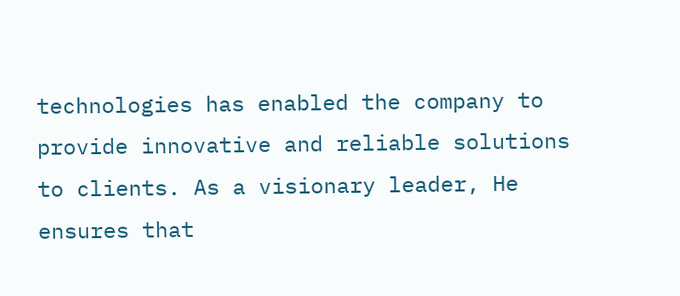technologies has enabled the company to provide innovative and reliable solutions to clients. As a visionary leader, He ensures that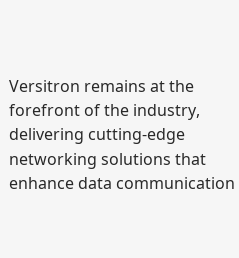Versitron remains at the forefront of the industry, delivering cutting-edge networking solutions that enhance data communication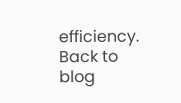efficiency.
Back to blog